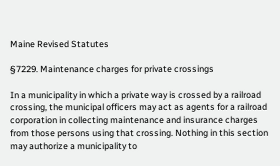Maine Revised Statutes

§7229. Maintenance charges for private crossings

In a municipality in which a private way is crossed by a railroad crossing, the municipal officers may act as agents for a railroad corporation in collecting maintenance and insurance charges from those persons using that crossing. Nothing in this section may authorize a municipality to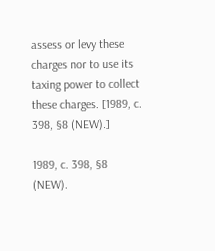assess or levy these charges nor to use its taxing power to collect these charges. [1989, c. 398, §8 (NEW).]

1989, c. 398, §8 (NEW).